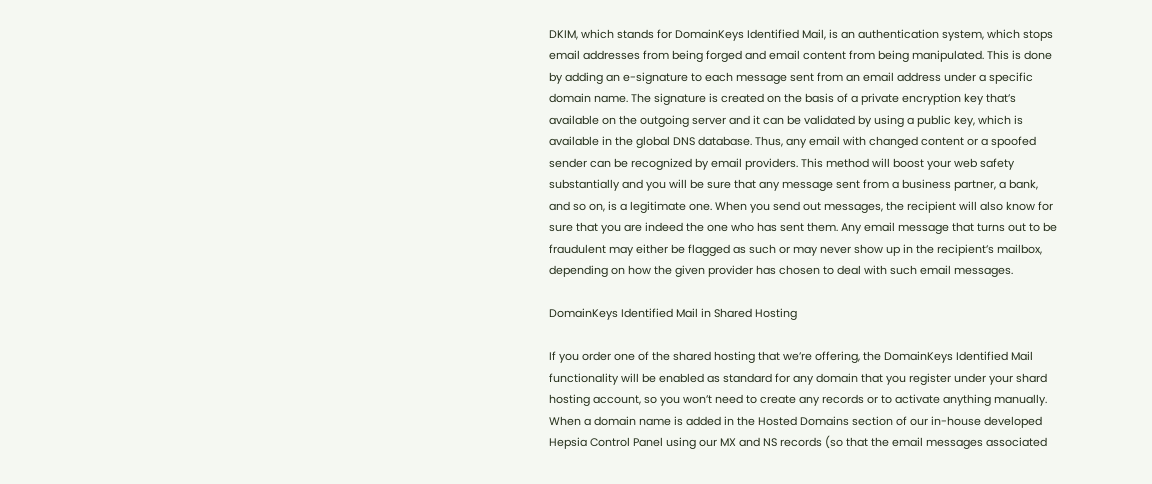DKIM, which stands for DomainKeys Identified Mail, is an authentication system, which stops email addresses from being forged and email content from being manipulated. This is done by adding an e-signature to each message sent from an email address under a specific domain name. The signature is created on the basis of a private encryption key that’s available on the outgoing server and it can be validated by using a public key, which is available in the global DNS database. Thus, any email with changed content or a spoofed sender can be recognized by email providers. This method will boost your web safety substantially and you will be sure that any message sent from a business partner, a bank, and so on, is a legitimate one. When you send out messages, the recipient will also know for sure that you are indeed the one who has sent them. Any email message that turns out to be fraudulent may either be flagged as such or may never show up in the recipient’s mailbox, depending on how the given provider has chosen to deal with such email messages.

DomainKeys Identified Mail in Shared Hosting

If you order one of the shared hosting that we’re offering, the DomainKeys Identified Mail functionality will be enabled as standard for any domain that you register under your shard hosting account, so you won’t need to create any records or to activate anything manually. When a domain name is added in the Hosted Domains section of our in-house developed Hepsia Control Panel using our MX and NS records (so that the email messages associated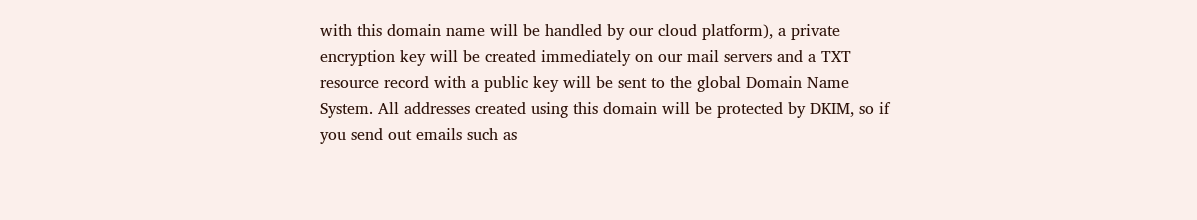with this domain name will be handled by our cloud platform), a private encryption key will be created immediately on our mail servers and a TXT resource record with a public key will be sent to the global Domain Name System. All addresses created using this domain will be protected by DKIM, so if you send out emails such as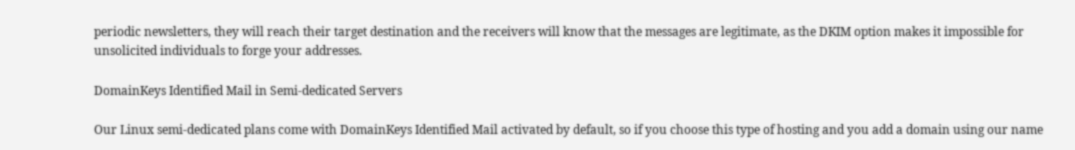periodic newsletters, they will reach their target destination and the receivers will know that the messages are legitimate, as the DKIM option makes it impossible for unsolicited individuals to forge your addresses.

DomainKeys Identified Mail in Semi-dedicated Servers

Our Linux semi-dedicated plans come with DomainKeys Identified Mail activated by default, so if you choose this type of hosting and you add a domain using our name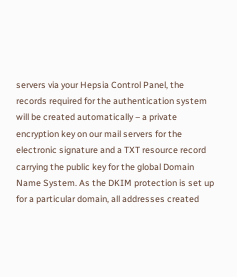servers via your Hepsia Control Panel, the records required for the authentication system will be created automatically – a private encryption key on our mail servers for the electronic signature and a TXT resource record carrying the public key for the global Domain Name System. As the DKIM protection is set up for a particular domain, all addresses created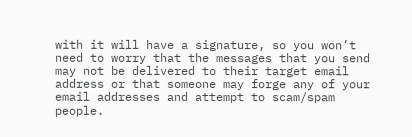with it will have a signature, so you won’t need to worry that the messages that you send may not be delivered to their target email address or that someone may forge any of your email addresses and attempt to scam/spam people.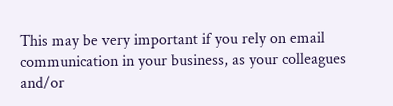This may be very important if you rely on email communication in your business, as your colleagues and/or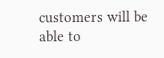customers will be able to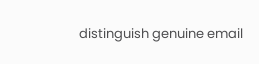distinguish genuine email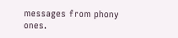messages from phony ones.